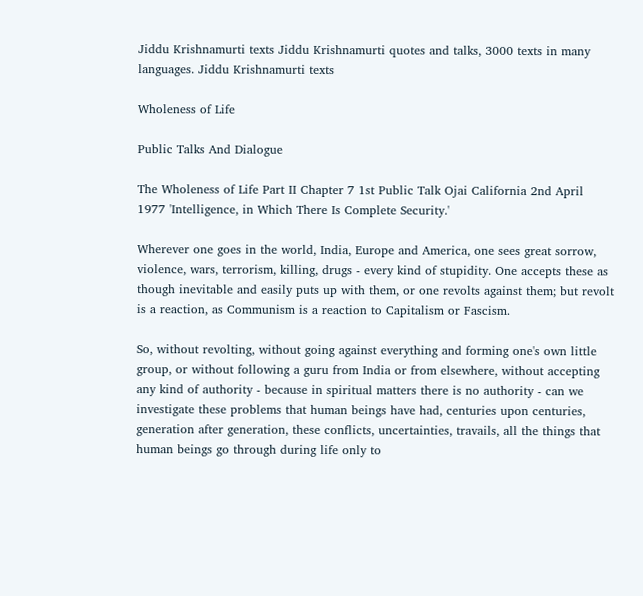Jiddu Krishnamurti texts Jiddu Krishnamurti quotes and talks, 3000 texts in many languages. Jiddu Krishnamurti texts

Wholeness of Life

Public Talks And Dialogue

The Wholeness of Life Part II Chapter 7 1st Public Talk Ojai California 2nd April 1977 'Intelligence, in Which There Is Complete Security.'

Wherever one goes in the world, India, Europe and America, one sees great sorrow, violence, wars, terrorism, killing, drugs - every kind of stupidity. One accepts these as though inevitable and easily puts up with them, or one revolts against them; but revolt is a reaction, as Communism is a reaction to Capitalism or Fascism.

So, without revolting, without going against everything and forming one's own little group, or without following a guru from India or from elsewhere, without accepting any kind of authority - because in spiritual matters there is no authority - can we investigate these problems that human beings have had, centuries upon centuries, generation after generation, these conflicts, uncertainties, travails, all the things that human beings go through during life only to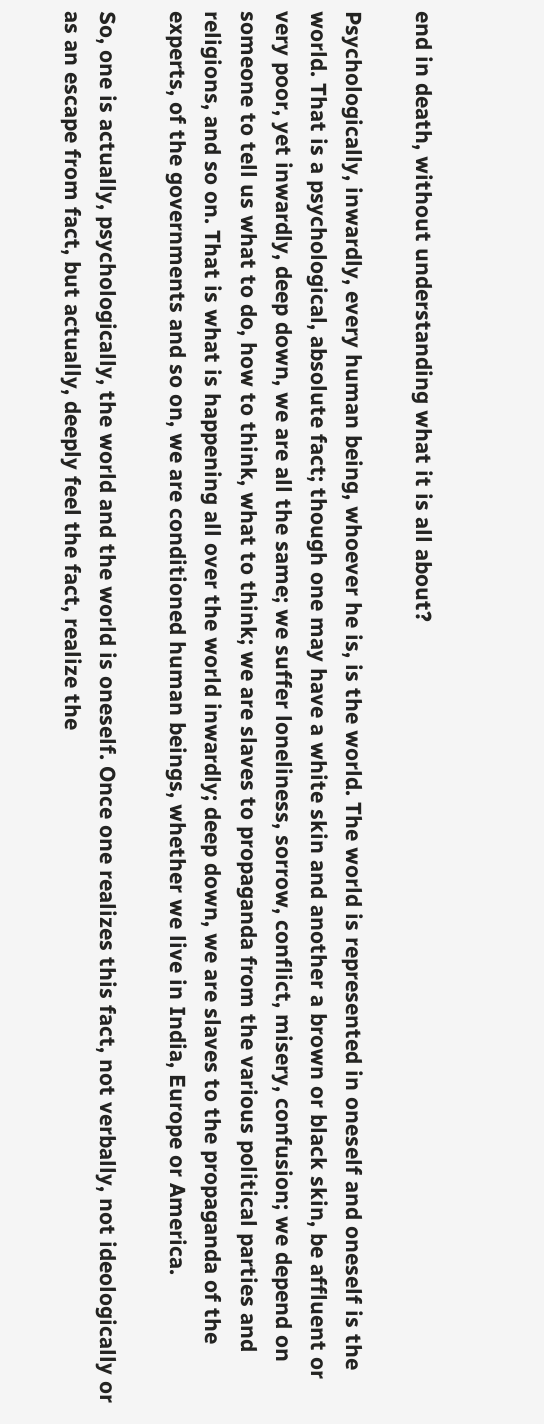end in death, without understanding what it is all about?

Psychologically, inwardly, every human being, whoever he is, is the world. The world is represented in oneself and oneself is the world. That is a psychological, absolute fact; though one may have a white skin and another a brown or black skin, be affluent or very poor, yet inwardly, deep down, we are all the same; we suffer loneliness, sorrow, conflict, misery, confusion; we depend on someone to tell us what to do, how to think, what to think; we are slaves to propaganda from the various political parties and religions, and so on. That is what is happening all over the world inwardly; deep down, we are slaves to the propaganda of the experts, of the governments and so on, we are conditioned human beings, whether we live in India, Europe or America.

So, one is actually, psychologically, the world and the world is oneself. Once one realizes this fact, not verbally, not ideologically or as an escape from fact, but actually, deeply feel the fact, realize the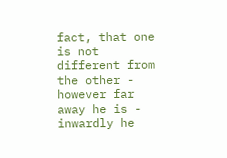fact, that one is not different from the other - however far away he is - inwardly he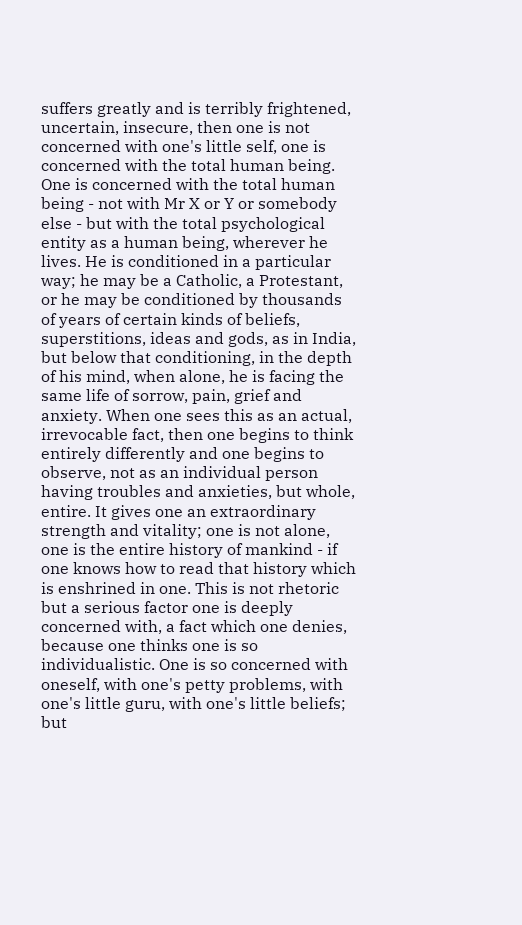suffers greatly and is terribly frightened, uncertain, insecure, then one is not concerned with one's little self, one is concerned with the total human being. One is concerned with the total human being - not with Mr X or Y or somebody else - but with the total psychological entity as a human being, wherever he lives. He is conditioned in a particular way; he may be a Catholic, a Protestant, or he may be conditioned by thousands of years of certain kinds of beliefs, superstitions, ideas and gods, as in India, but below that conditioning, in the depth of his mind, when alone, he is facing the same life of sorrow, pain, grief and anxiety. When one sees this as an actual, irrevocable fact, then one begins to think entirely differently and one begins to observe, not as an individual person having troubles and anxieties, but whole, entire. It gives one an extraordinary strength and vitality; one is not alone, one is the entire history of mankind - if one knows how to read that history which is enshrined in one. This is not rhetoric but a serious factor one is deeply concerned with, a fact which one denies, because one thinks one is so individualistic. One is so concerned with oneself, with one's petty problems, with one's little guru, with one's little beliefs; but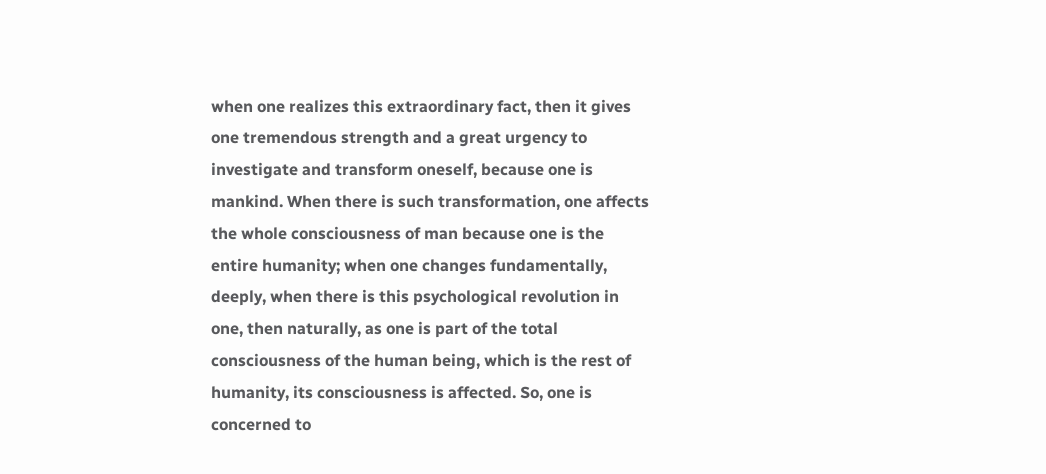when one realizes this extraordinary fact, then it gives one tremendous strength and a great urgency to investigate and transform oneself, because one is mankind. When there is such transformation, one affects the whole consciousness of man because one is the entire humanity; when one changes fundamentally, deeply, when there is this psychological revolution in one, then naturally, as one is part of the total consciousness of the human being, which is the rest of humanity, its consciousness is affected. So, one is concerned to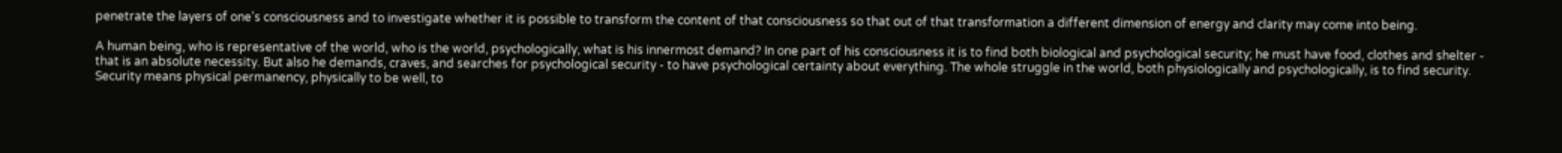penetrate the layers of one's consciousness and to investigate whether it is possible to transform the content of that consciousness so that out of that transformation a different dimension of energy and clarity may come into being.

A human being, who is representative of the world, who is the world, psychologically, what is his innermost demand? In one part of his consciousness it is to find both biological and psychological security; he must have food, clothes and shelter - that is an absolute necessity. But also he demands, craves, and searches for psychological security - to have psychological certainty about everything. The whole struggle in the world, both physiologically and psychologically, is to find security. Security means physical permanency, physically to be well, to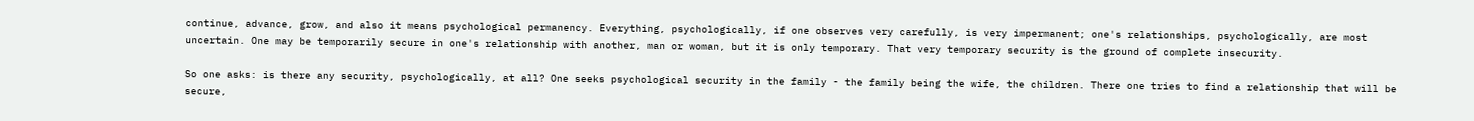continue, advance, grow, and also it means psychological permanency. Everything, psychologically, if one observes very carefully, is very impermanent; one's relationships, psychologically, are most uncertain. One may be temporarily secure in one's relationship with another, man or woman, but it is only temporary. That very temporary security is the ground of complete insecurity.

So one asks: is there any security, psychologically, at all? One seeks psychological security in the family - the family being the wife, the children. There one tries to find a relationship that will be secure,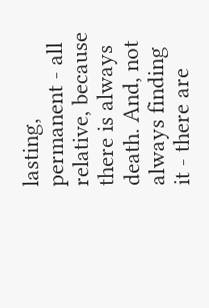lasting, permanent - all relative, because there is always death. And, not always finding it - there are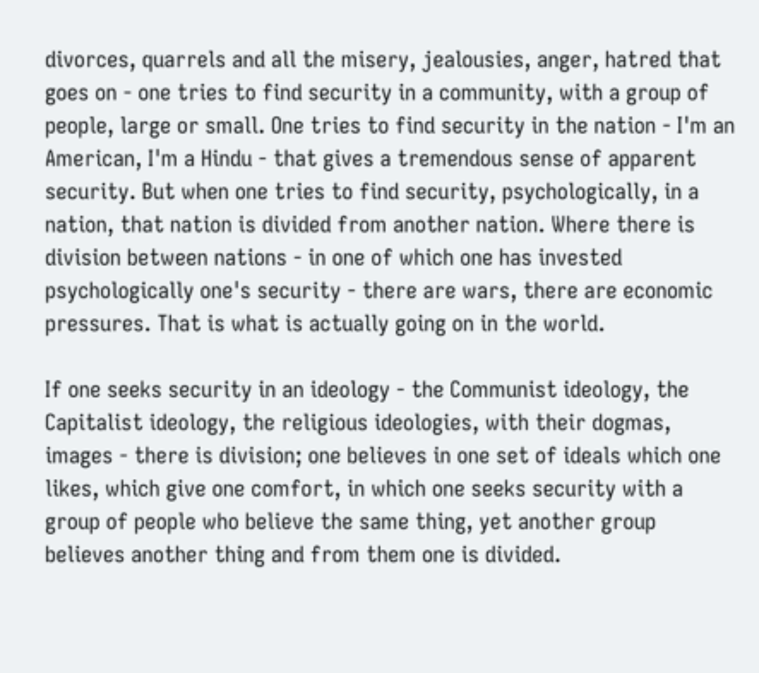divorces, quarrels and all the misery, jealousies, anger, hatred that goes on - one tries to find security in a community, with a group of people, large or small. One tries to find security in the nation - I'm an American, I'm a Hindu - that gives a tremendous sense of apparent security. But when one tries to find security, psychologically, in a nation, that nation is divided from another nation. Where there is division between nations - in one of which one has invested psychologically one's security - there are wars, there are economic pressures. That is what is actually going on in the world.

If one seeks security in an ideology - the Communist ideology, the Capitalist ideology, the religious ideologies, with their dogmas, images - there is division; one believes in one set of ideals which one likes, which give one comfort, in which one seeks security with a group of people who believe the same thing, yet another group believes another thing and from them one is divided.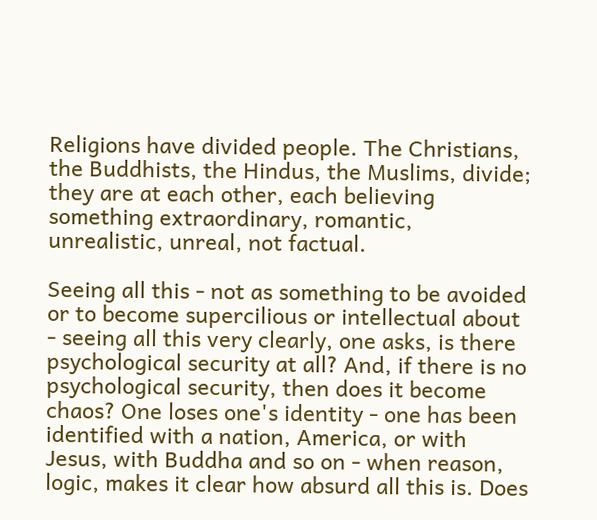Religions have divided people. The Christians, the Buddhists, the Hindus, the Muslims, divide; they are at each other, each believing something extraordinary, romantic, unrealistic, unreal, not factual.

Seeing all this - not as something to be avoided or to become supercilious or intellectual about - seeing all this very clearly, one asks, is there psychological security at all? And, if there is no psychological security, then does it become chaos? One loses one's identity - one has been identified with a nation, America, or with Jesus, with Buddha and so on - when reason, logic, makes it clear how absurd all this is. Does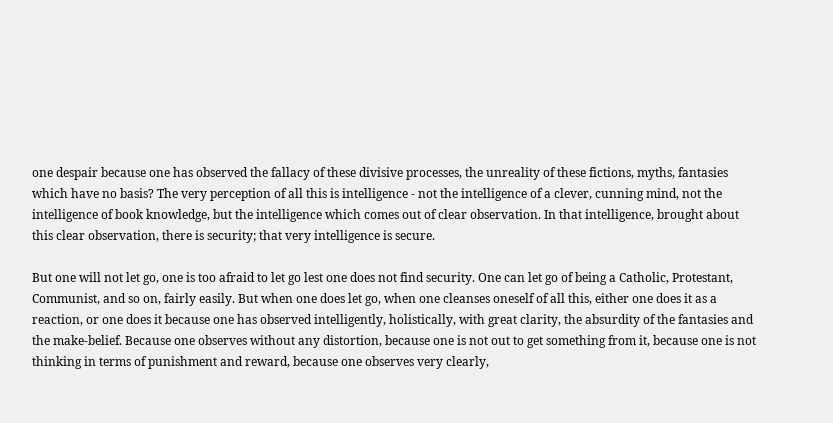one despair because one has observed the fallacy of these divisive processes, the unreality of these fictions, myths, fantasies which have no basis? The very perception of all this is intelligence - not the intelligence of a clever, cunning mind, not the intelligence of book knowledge, but the intelligence which comes out of clear observation. In that intelligence, brought about this clear observation, there is security; that very intelligence is secure.

But one will not let go, one is too afraid to let go lest one does not find security. One can let go of being a Catholic, Protestant, Communist, and so on, fairly easily. But when one does let go, when one cleanses oneself of all this, either one does it as a reaction, or one does it because one has observed intelligently, holistically, with great clarity, the absurdity of the fantasies and the make-belief. Because one observes without any distortion, because one is not out to get something from it, because one is not thinking in terms of punishment and reward, because one observes very clearly,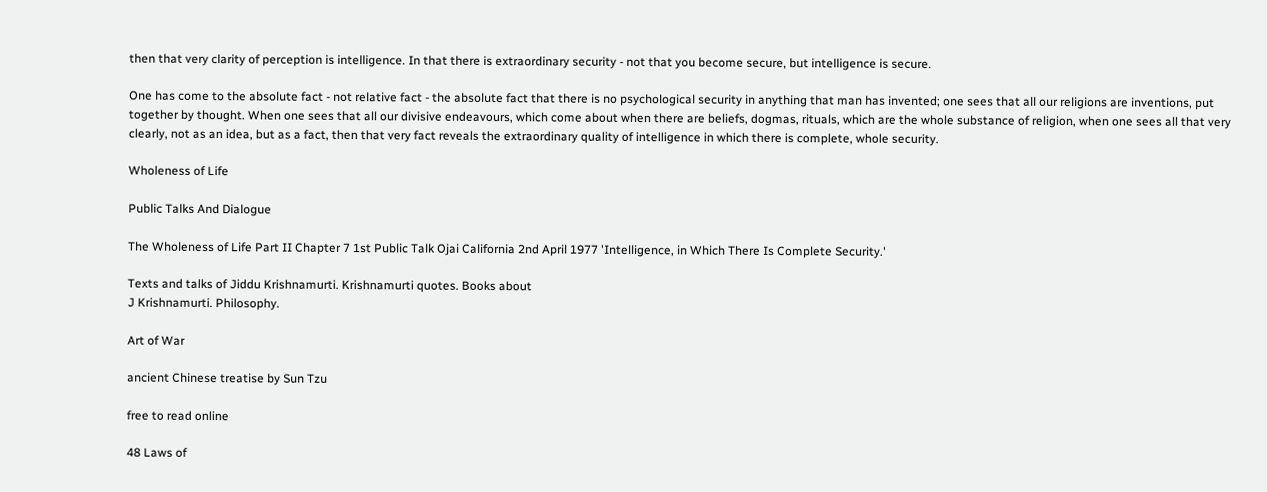then that very clarity of perception is intelligence. In that there is extraordinary security - not that you become secure, but intelligence is secure.

One has come to the absolute fact - not relative fact - the absolute fact that there is no psychological security in anything that man has invented; one sees that all our religions are inventions, put together by thought. When one sees that all our divisive endeavours, which come about when there are beliefs, dogmas, rituals, which are the whole substance of religion, when one sees all that very clearly, not as an idea, but as a fact, then that very fact reveals the extraordinary quality of intelligence in which there is complete, whole security.

Wholeness of Life

Public Talks And Dialogue

The Wholeness of Life Part II Chapter 7 1st Public Talk Ojai California 2nd April 1977 'Intelligence, in Which There Is Complete Security.'

Texts and talks of Jiddu Krishnamurti. Krishnamurti quotes. Books about
J Krishnamurti. Philosophy.

Art of War

ancient Chinese treatise by Sun Tzu

free to read online

48 Laws of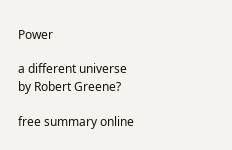Power

a different universe by Robert Greene?

free summary online